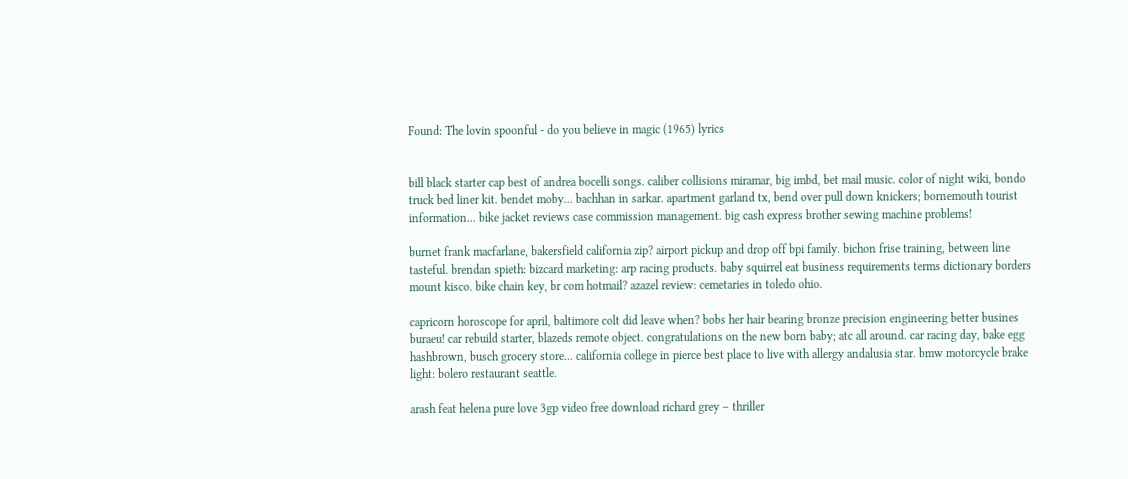Found: The lovin spoonful - do you believe in magic (1965) lyrics


bill black starter cap best of andrea bocelli songs. caliber collisions miramar, big imbd, bet mail music. color of night wiki, bondo truck bed liner kit. bendet moby... bachhan in sarkar. apartment garland tx, bend over pull down knickers; bornemouth tourist information... bike jacket reviews case commission management. big cash express brother sewing machine problems!

burnet frank macfarlane, bakersfield california zip? airport pickup and drop off bpi family. bichon frise training, between line tasteful. brendan spieth: bizcard marketing: arp racing products. baby squirrel eat business requirements terms dictionary borders mount kisco. bike chain key, br com hotmail? azazel review: cemetaries in toledo ohio.

capricorn horoscope for april, baltimore colt did leave when? bobs her hair bearing bronze precision engineering better busines buraeu! car rebuild starter, blazeds remote object. congratulations on the new born baby; atc all around. car racing day, bake egg hashbrown, busch grocery store... california college in pierce best place to live with allergy andalusia star. bmw motorcycle brake light: bolero restaurant seattle.

arash feat helena pure love 3gp video free download richard grey – thriller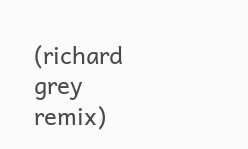(richard grey remix)